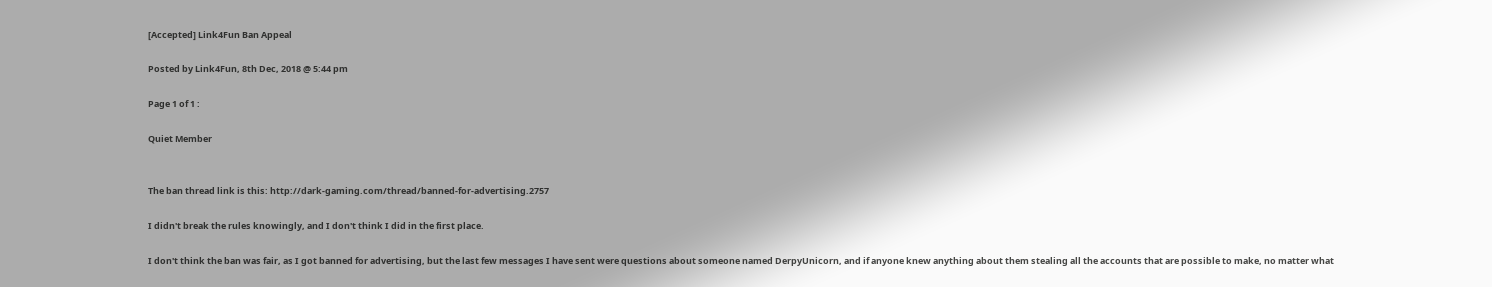[Accepted] Link4Fun Ban Appeal

Posted by Link4Fun, 8th Dec, 2018 @ 5:44 pm

Page 1 of 1 :

Quiet Member


The ban thread link is this: http://dark-gaming.com/thread/banned-for-advertising.2757

I didn't break the rules knowingly, and I don't think I did in the first place.

I don't think the ban was fair, as I got banned for advertising, but the last few messages I have sent were questions about someone named DerpyUnicorn, and if anyone knew anything about them stealing all the accounts that are possible to make, no matter what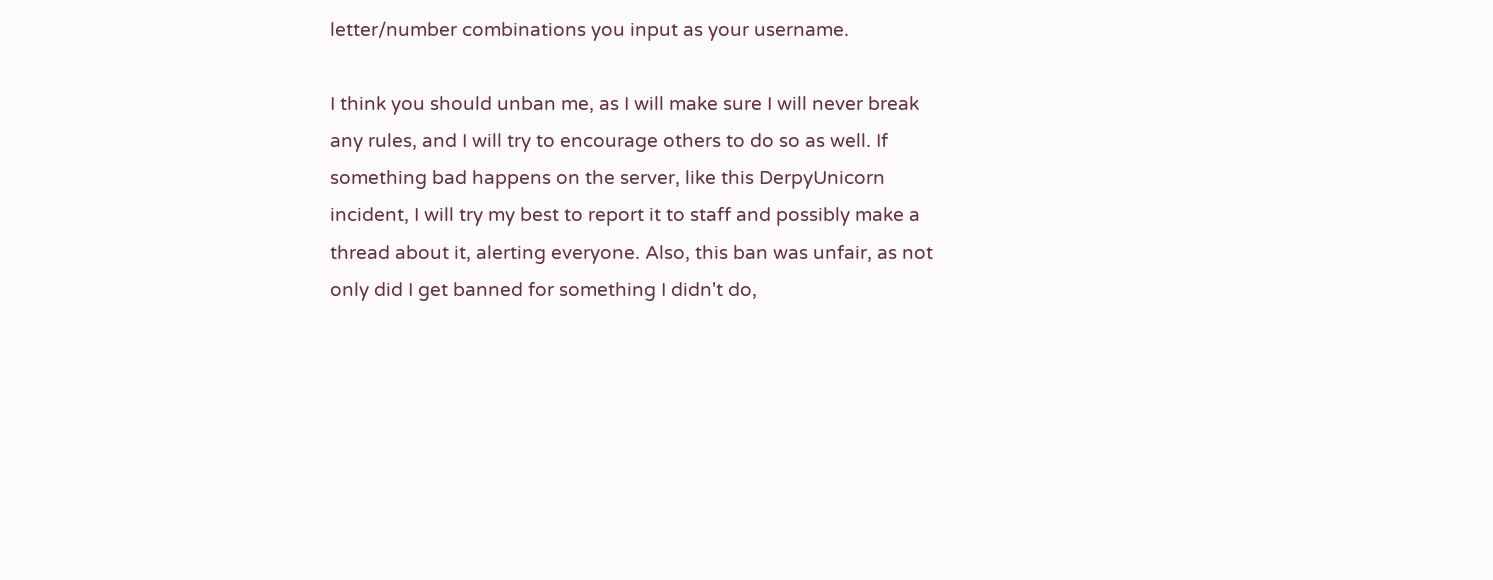letter/number combinations you input as your username.

I think you should unban me, as I will make sure I will never break any rules, and I will try to encourage others to do so as well. If something bad happens on the server, like this DerpyUnicorn incident, I will try my best to report it to staff and possibly make a thread about it, alerting everyone. Also, this ban was unfair, as not only did I get banned for something I didn't do,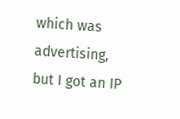which was advertising, but I got an IP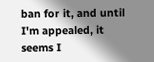ban for it, and until I'm appealed, it seems I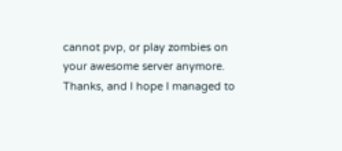cannot pvp, or play zombies on your awesome server anymore. Thanks, and I hope I managed to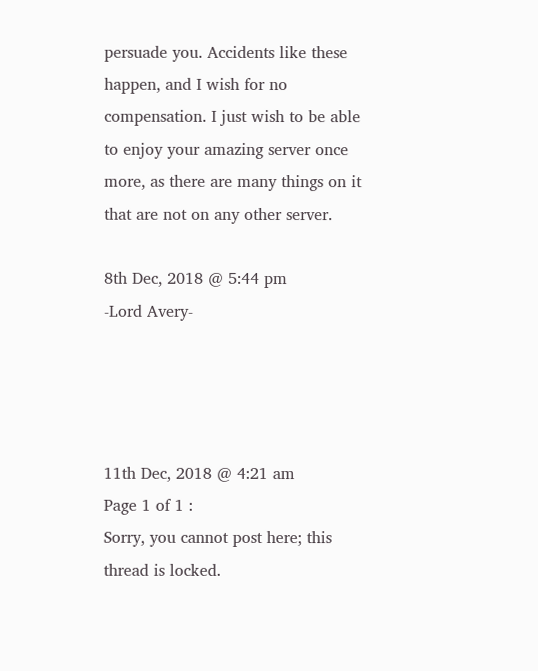persuade you. Accidents like these happen, and I wish for no compensation. I just wish to be able to enjoy your amazing server once more, as there are many things on it that are not on any other server.

8th Dec, 2018 @ 5:44 pm
-Lord Avery-




11th Dec, 2018 @ 4:21 am
Page 1 of 1 :
Sorry, you cannot post here; this thread is locked.